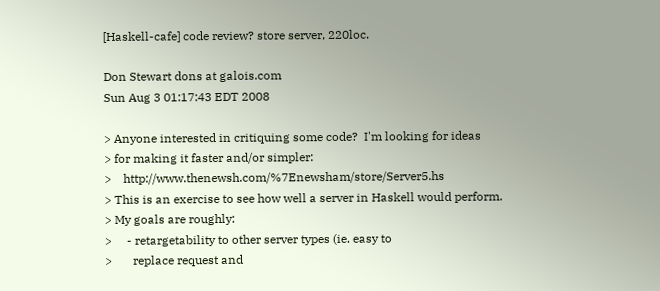[Haskell-cafe] code review? store server, 220loc.

Don Stewart dons at galois.com
Sun Aug 3 01:17:43 EDT 2008

> Anyone interested in critiquing some code?  I'm looking for ideas
> for making it faster and/or simpler:
>    http://www.thenewsh.com/%7Enewsham/store/Server5.hs
> This is an exercise to see how well a server in Haskell would perform.
> My goals are roughly:
>     - retargetability to other server types (ie. easy to
>       replace request and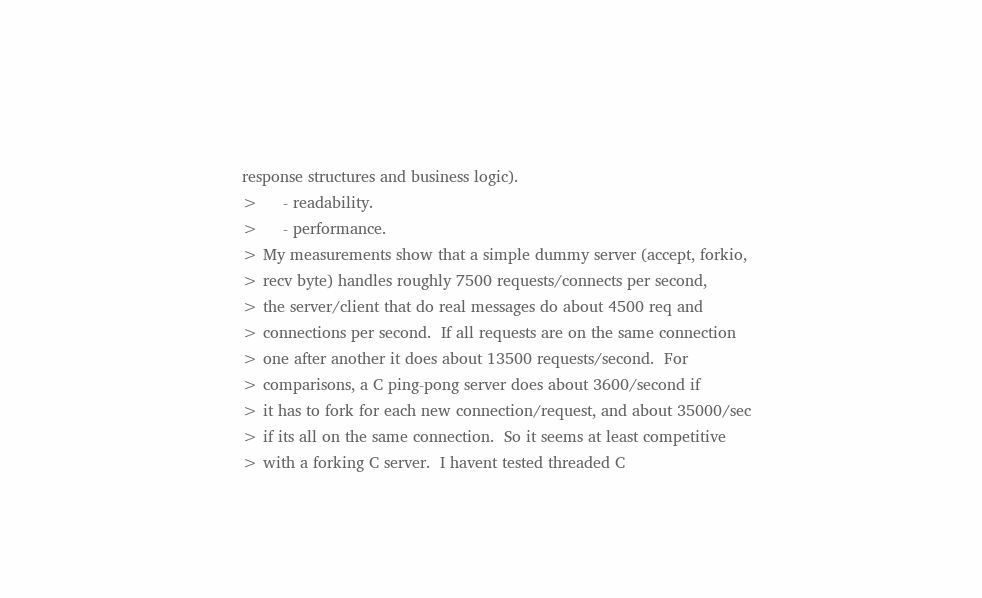response structures and business logic).
>     - readability.
>     - performance.
> My measurements show that a simple dummy server (accept, forkio,
> recv byte) handles roughly 7500 requests/connects per second,
> the server/client that do real messages do about 4500 req and
> connections per second.  If all requests are on the same connection
> one after another it does about 13500 requests/second.  For
> comparisons, a C ping-pong server does about 3600/second if
> it has to fork for each new connection/request, and about 35000/sec
> if its all on the same connection.  So it seems at least competitive
> with a forking C server.  I havent tested threaded C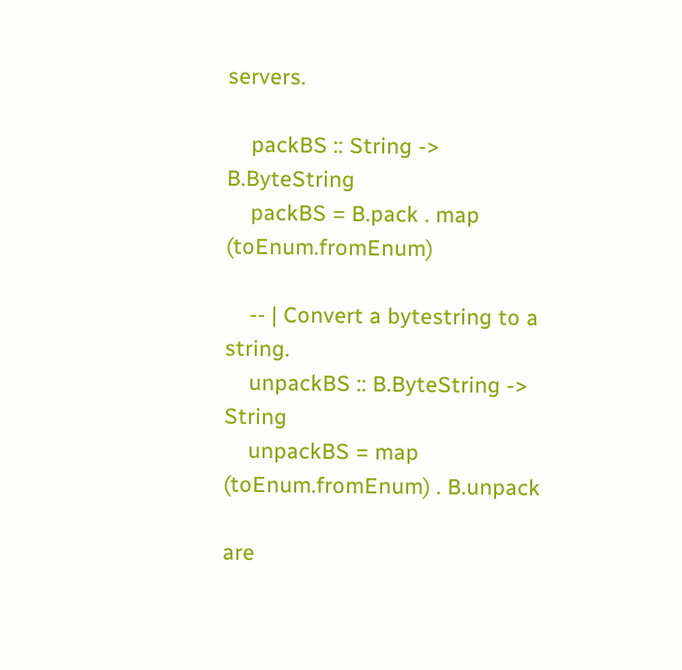servers.

    packBS :: String -> B.ByteString
    packBS = B.pack . map (toEnum.fromEnum)

    -- | Convert a bytestring to a string.
    unpackBS :: B.ByteString -> String
    unpackBS = map (toEnum.fromEnum) . B.unpack

are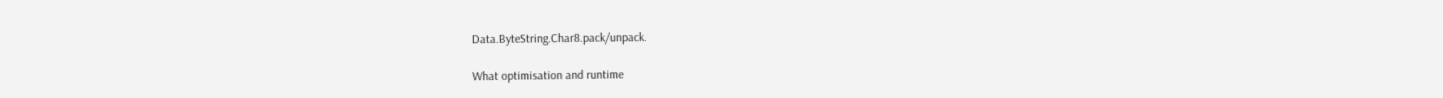Data.ByteString.Char8.pack/unpack.

What optimisation and runtime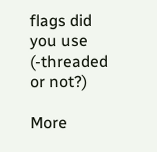flags did you use (-threaded or not?)

More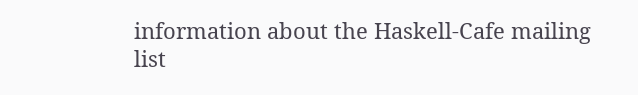information about the Haskell-Cafe mailing list